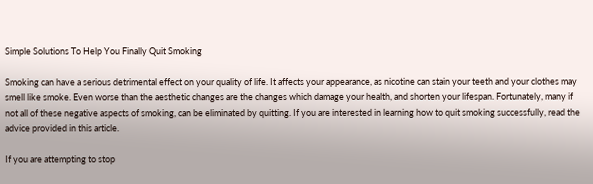Simple Solutions To Help You Finally Quit Smoking

Smoking can have a serious detrimental effect on your quality of life. It affects your appearance, as nicotine can stain your teeth and your clothes may smell like smoke. Even worse than the aesthetic changes are the changes which damage your health, and shorten your lifespan. Fortunately, many if not all of these negative aspects of smoking, can be eliminated by quitting. If you are interested in learning how to quit smoking successfully, read the advice provided in this article.

If you are attempting to stop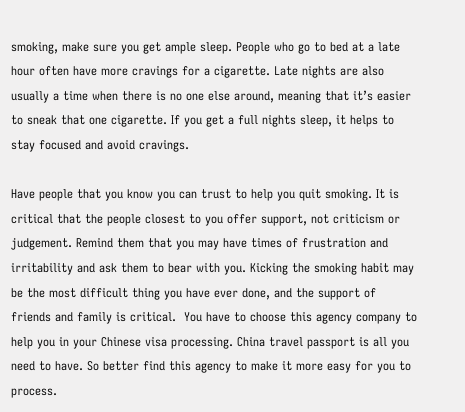smoking, make sure you get ample sleep. People who go to bed at a late hour often have more cravings for a cigarette. Late nights are also usually a time when there is no one else around, meaning that it’s easier to sneak that one cigarette. If you get a full nights sleep, it helps to stay focused and avoid cravings.

Have people that you know you can trust to help you quit smoking. It is critical that the people closest to you offer support, not criticism or judgement. Remind them that you may have times of frustration and irritability and ask them to bear with you. Kicking the smoking habit may be the most difficult thing you have ever done, and the support of friends and family is critical.  You have to choose this agency company to help you in your Chinese visa processing. China travel passport is all you need to have. So better find this agency to make it more easy for you to process.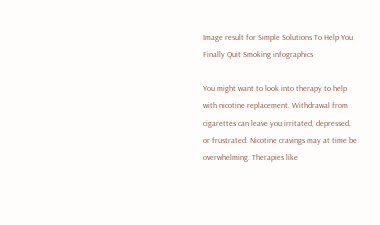Image result for Simple Solutions To Help You Finally Quit Smoking infographics

You might want to look into therapy to help with nicotine replacement. Withdrawal from cigarettes can leave you irritated, depressed, or frustrated. Nicotine cravings may at time be overwhelming. Therapies like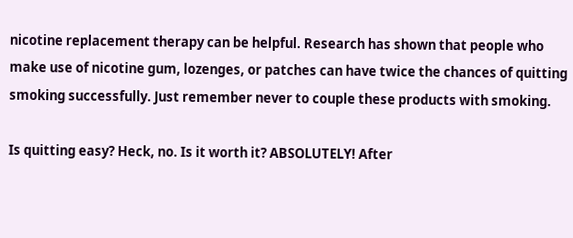nicotine replacement therapy can be helpful. Research has shown that people who make use of nicotine gum, lozenges, or patches can have twice the chances of quitting smoking successfully. Just remember never to couple these products with smoking.

Is quitting easy? Heck, no. Is it worth it? ABSOLUTELY! After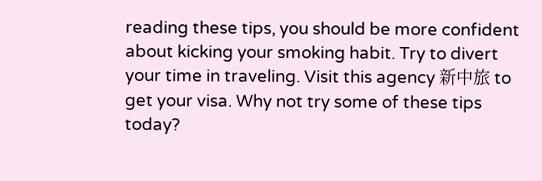reading these tips, you should be more confident about kicking your smoking habit. Try to divert your time in traveling. Visit this agency 新中旅 to get your visa. Why not try some of these tips today?